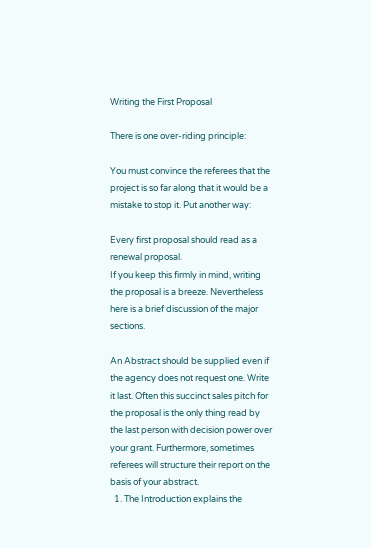Writing the First Proposal

There is one over-riding principle:

You must convince the referees that the project is so far along that it would be a mistake to stop it. Put another way:

Every first proposal should read as a renewal proposal.
If you keep this firmly in mind, writing the proposal is a breeze. Nevertheless here is a brief discussion of the major sections.

An Abstract should be supplied even if the agency does not request one. Write it last. Often this succinct sales pitch for the proposal is the only thing read by the last person with decision power over your grant. Furthermore, sometimes referees will structure their report on the basis of your abstract.
  1. The Introduction explains the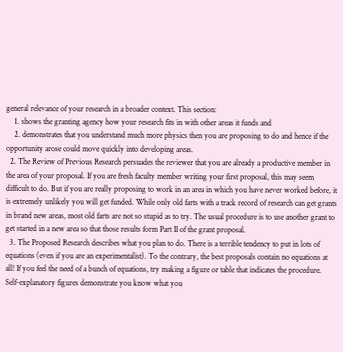general relevance of your research in a broader context. This section:
    1. shows the granting agency how your research fits in with other areas it funds and
    2. demonstrates that you understand much more physics then you are proposing to do and hence if the opportunity arose could move quickly into developing areas.
  2. The Review of Previous Research persuades the reviewer that you are already a productive member in the area of your proposal. If you are fresh faculty member writing your first proposal, this may seem difficult to do. But if you are really proposing to work in an area in which you have never worked before, it is extremely unlikely you will get funded. While only old farts with a track record of research can get grants in brand new areas, most old farts are not so stupid as to try. The usual procedure is to use another grant to get started in a new area so that those results form Part II of the grant proposal.
  3. The Proposed Research describes what you plan to do. There is a terrible tendency to put in lots of equations (even if you are an experimentalist). To the contrary, the best proposals contain no equations at all! If you feel the need of a bunch of equations, try making a figure or table that indicates the procedure. Self-explanatory figures demonstrate you know what you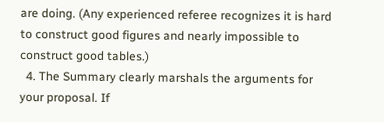are doing. (Any experienced referee recognizes it is hard to construct good figures and nearly impossible to construct good tables.)
  4. The Summary clearly marshals the arguments for your proposal. If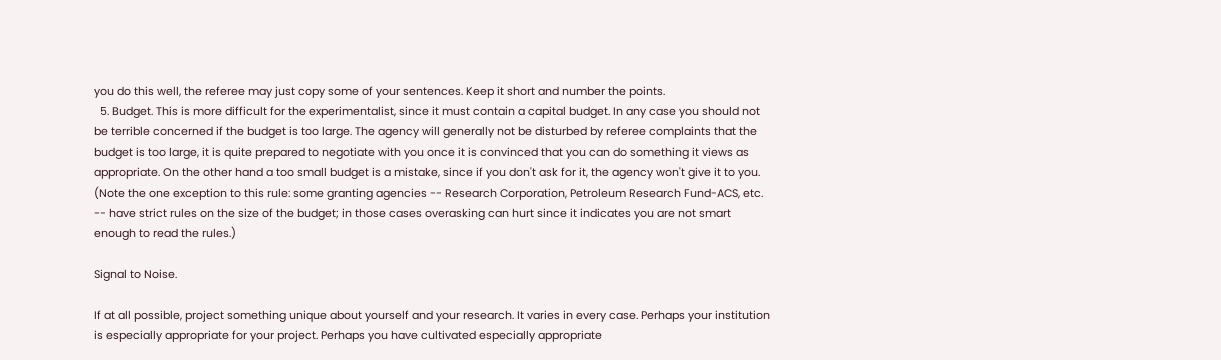you do this well, the referee may just copy some of your sentences. Keep it short and number the points.
  5. Budget. This is more difficult for the experimentalist, since it must contain a capital budget. In any case you should not be terrible concerned if the budget is too large. The agency will generally not be disturbed by referee complaints that the budget is too large, it is quite prepared to negotiate with you once it is convinced that you can do something it views as appropriate. On the other hand a too small budget is a mistake, since if you don't ask for it, the agency won't give it to you. (Note the one exception to this rule: some granting agencies -- Research Corporation, Petroleum Research Fund-ACS, etc. -- have strict rules on the size of the budget; in those cases overasking can hurt since it indicates you are not smart enough to read the rules.)

Signal to Noise.

If at all possible, project something unique about yourself and your research. It varies in every case. Perhaps your institution is especially appropriate for your project. Perhaps you have cultivated especially appropriate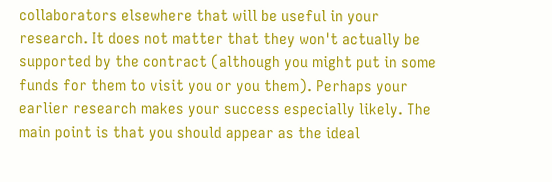collaborators elsewhere that will be useful in your research. It does not matter that they won't actually be supported by the contract (although you might put in some funds for them to visit you or you them). Perhaps your earlier research makes your success especially likely. The main point is that you should appear as the ideal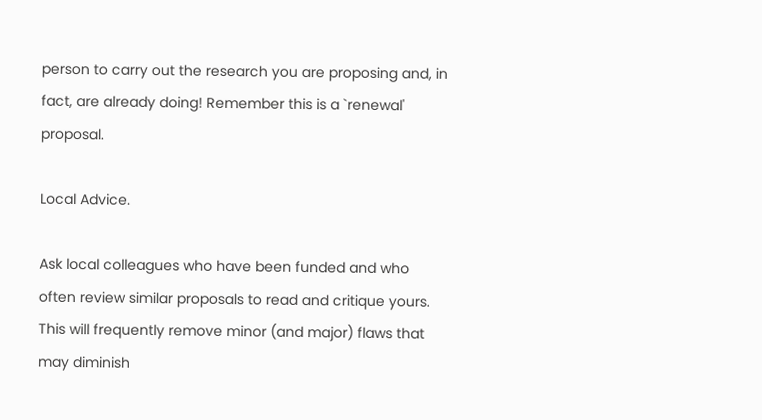person to carry out the research you are proposing and, in fact, are already doing! Remember this is a `renewal' proposal.

Local Advice.

Ask local colleagues who have been funded and who often review similar proposals to read and critique yours. This will frequently remove minor (and major) flaws that may diminish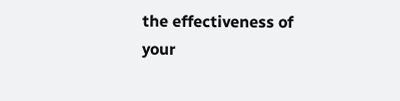the effectiveness of your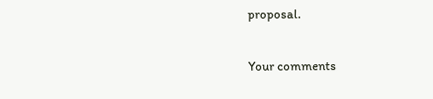proposal.

Your comments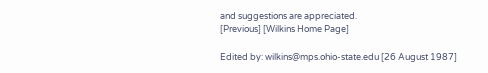and suggestions are appreciated.
[Previous] [Wilkins Home Page]

Edited by: wilkins@mps.ohio-state.edu [26 August 1987]